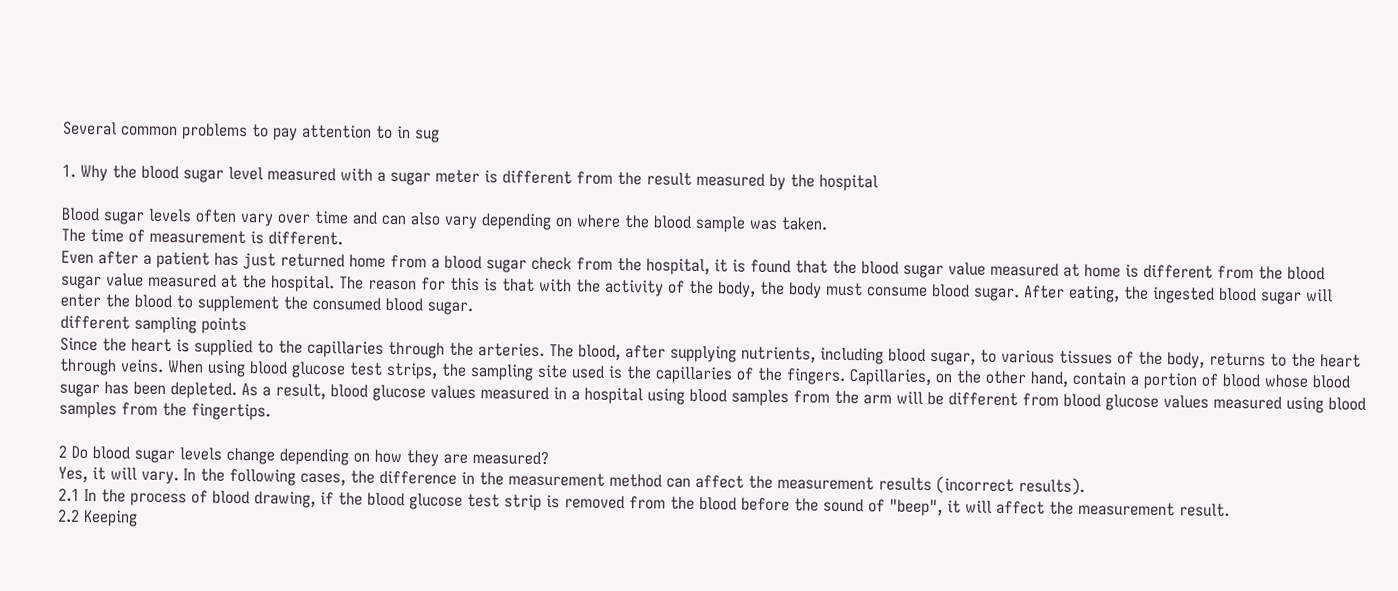Several common problems to pay attention to in sug

1. Why the blood sugar level measured with a sugar meter is different from the result measured by the hospital

Blood sugar levels often vary over time and can also vary depending on where the blood sample was taken.
The time of measurement is different.
Even after a patient has just returned home from a blood sugar check from the hospital, it is found that the blood sugar value measured at home is different from the blood sugar value measured at the hospital. The reason for this is that with the activity of the body, the body must consume blood sugar. After eating, the ingested blood sugar will enter the blood to supplement the consumed blood sugar.
different sampling points
Since the heart is supplied to the capillaries through the arteries. The blood, after supplying nutrients, including blood sugar, to various tissues of the body, returns to the heart through veins. When using blood glucose test strips, the sampling site used is the capillaries of the fingers. Capillaries, on the other hand, contain a portion of blood whose blood sugar has been depleted. As a result, blood glucose values measured in a hospital using blood samples from the arm will be different from blood glucose values measured using blood samples from the fingertips.

2 Do blood sugar levels change depending on how they are measured?
Yes, it will vary. In the following cases, the difference in the measurement method can affect the measurement results (incorrect results).
2.1 In the process of blood drawing, if the blood glucose test strip is removed from the blood before the sound of "beep", it will affect the measurement result.
2.2 Keeping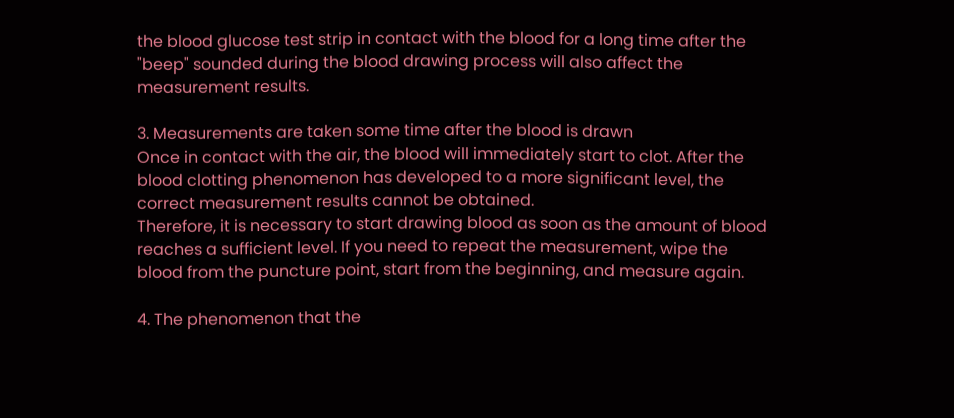the blood glucose test strip in contact with the blood for a long time after the "beep" sounded during the blood drawing process will also affect the measurement results.

3. Measurements are taken some time after the blood is drawn
Once in contact with the air, the blood will immediately start to clot. After the blood clotting phenomenon has developed to a more significant level, the correct measurement results cannot be obtained.
Therefore, it is necessary to start drawing blood as soon as the amount of blood reaches a sufficient level. If you need to repeat the measurement, wipe the blood from the puncture point, start from the beginning, and measure again.

4. The phenomenon that the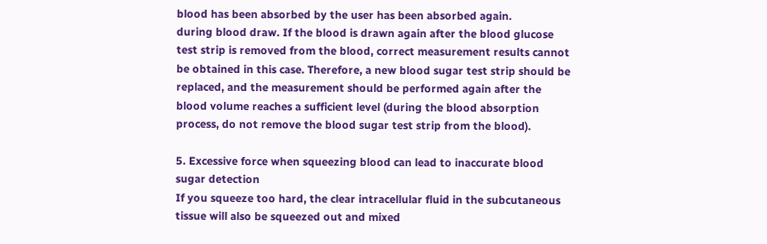blood has been absorbed by the user has been absorbed again.
during blood draw. If the blood is drawn again after the blood glucose test strip is removed from the blood, correct measurement results cannot be obtained in this case. Therefore, a new blood sugar test strip should be replaced, and the measurement should be performed again after the blood volume reaches a sufficient level (during the blood absorption process, do not remove the blood sugar test strip from the blood).

5. Excessive force when squeezing blood can lead to inaccurate blood sugar detection
If you squeeze too hard, the clear intracellular fluid in the subcutaneous tissue will also be squeezed out and mixed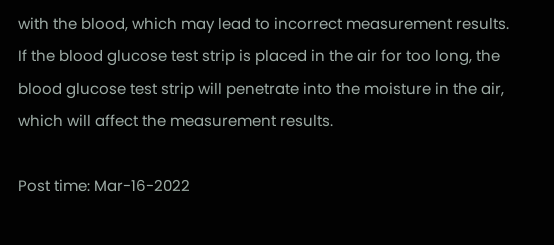with the blood, which may lead to incorrect measurement results.
If the blood glucose test strip is placed in the air for too long, the blood glucose test strip will penetrate into the moisture in the air, which will affect the measurement results.

Post time: Mar-16-2022